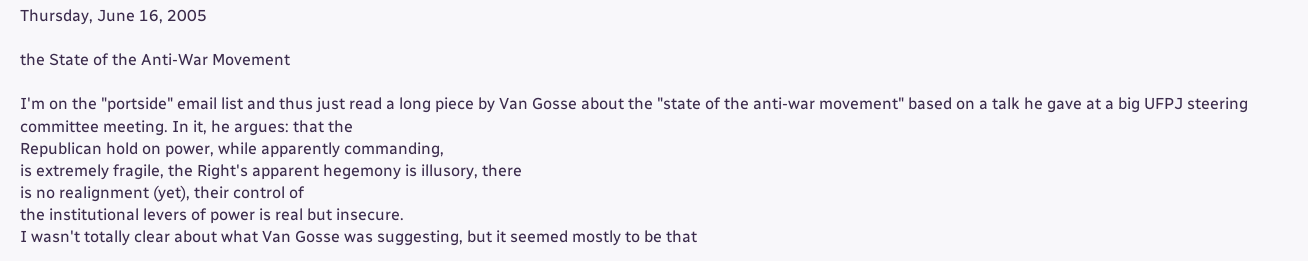Thursday, June 16, 2005

the State of the Anti-War Movement

I'm on the "portside" email list and thus just read a long piece by Van Gosse about the "state of the anti-war movement" based on a talk he gave at a big UFPJ steering committee meeting. In it, he argues: that the
Republican hold on power, while apparently commanding,
is extremely fragile, the Right's apparent hegemony is illusory, there
is no realignment (yet), their control of
the institutional levers of power is real but insecure.
I wasn't totally clear about what Van Gosse was suggesting, but it seemed mostly to be that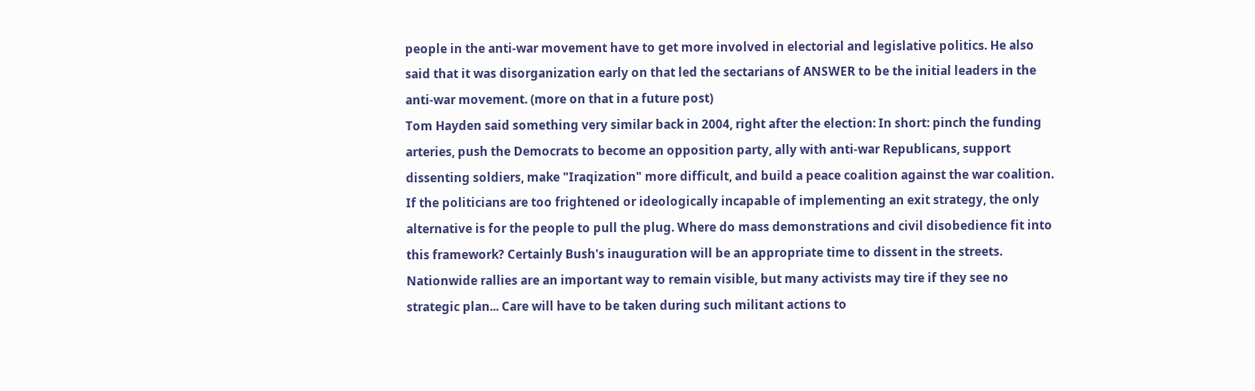people in the anti-war movement have to get more involved in electorial and legislative politics. He also said that it was disorganization early on that led the sectarians of ANSWER to be the initial leaders in the anti-war movement. (more on that in a future post)
Tom Hayden said something very similar back in 2004, right after the election: In short: pinch the funding arteries, push the Democrats to become an opposition party, ally with anti-war Republicans, support dissenting soldiers, make "Iraqization" more difficult, and build a peace coalition against the war coalition. If the politicians are too frightened or ideologically incapable of implementing an exit strategy, the only alternative is for the people to pull the plug. Where do mass demonstrations and civil disobedience fit into this framework? Certainly Bush's inauguration will be an appropriate time to dissent in the streets. Nationwide rallies are an important way to remain visible, but many activists may tire if they see no strategic plan... Care will have to be taken during such militant actions to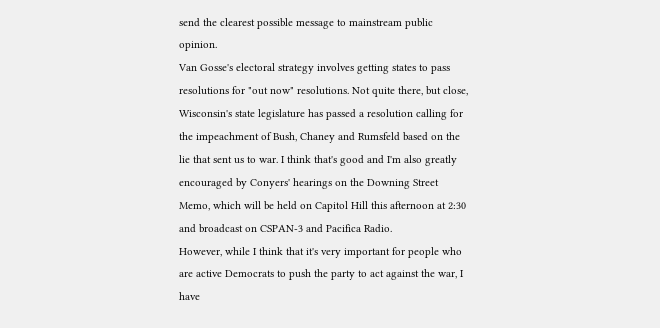send the clearest possible message to mainstream public opinion.
Van Gosse's electoral strategy involves getting states to pass resolutions for "out now" resolutions. Not quite there, but close, Wisconsin's state legislature has passed a resolution calling for the impeachment of Bush, Chaney and Rumsfeld based on the lie that sent us to war. I think that's good and I'm also greatly encouraged by Conyers' hearings on the Downing Street Memo, which will be held on Capitol Hill this afternoon at 2:30 and broadcast on CSPAN-3 and Pacifica Radio.
However, while I think that it's very important for people who are active Democrats to push the party to act against the war, I have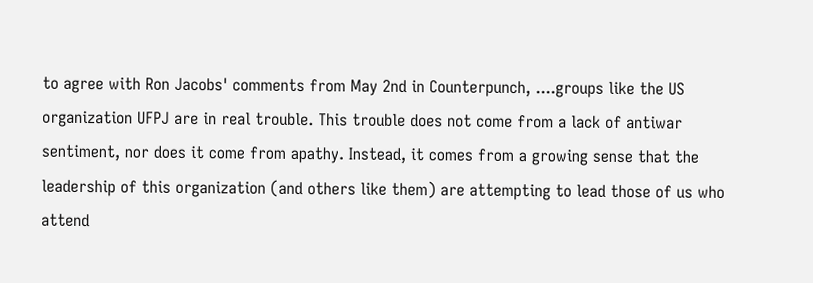to agree with Ron Jacobs' comments from May 2nd in Counterpunch, ....groups like the US organization UFPJ are in real trouble. This trouble does not come from a lack of antiwar sentiment, nor does it come from apathy. Instead, it comes from a growing sense that the leadership of this organization (and others like them) are attempting to lead those of us who attend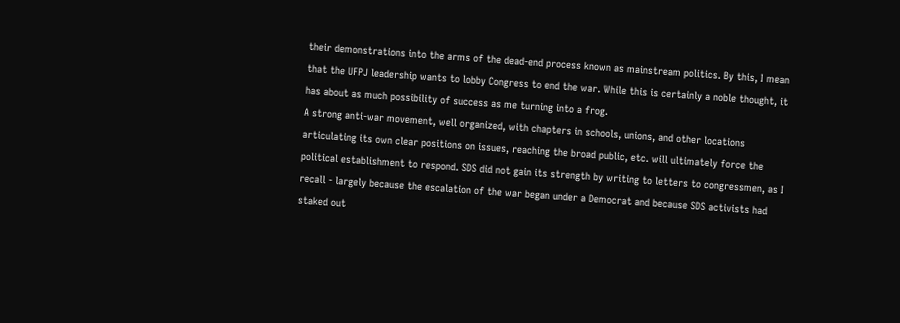their demonstrations into the arms of the dead-end process known as mainstream politics. By this, I mean that the UFPJ leadership wants to lobby Congress to end the war. While this is certainly a noble thought, it has about as much possibility of success as me turning into a frog.
A strong anti-war movement, well organized, with chapters in schools, unions, and other locations articulating its own clear positions on issues, reaching the broad public, etc. will ultimately force the political establishment to respond. SDS did not gain its strength by writing to letters to congressmen, as I recall - largely because the escalation of the war began under a Democrat and because SDS activists had staked out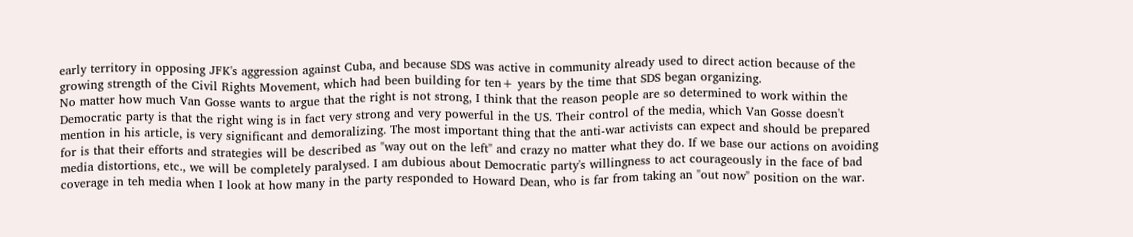early territory in opposing JFK's aggression against Cuba, and because SDS was active in community already used to direct action because of the growing strength of the Civil Rights Movement, which had been building for ten+ years by the time that SDS began organizing.
No matter how much Van Gosse wants to argue that the right is not strong, I think that the reason people are so determined to work within the Democratic party is that the right wing is in fact very strong and very powerful in the US. Their control of the media, which Van Gosse doesn't mention in his article, is very significant and demoralizing. The most important thing that the anti-war activists can expect and should be prepared for is that their efforts and strategies will be described as "way out on the left" and crazy no matter what they do. If we base our actions on avoiding media distortions, etc., we will be completely paralysed. I am dubious about Democratic party's willingness to act courageously in the face of bad coverage in teh media when I look at how many in the party responded to Howard Dean, who is far from taking an "out now" position on the war.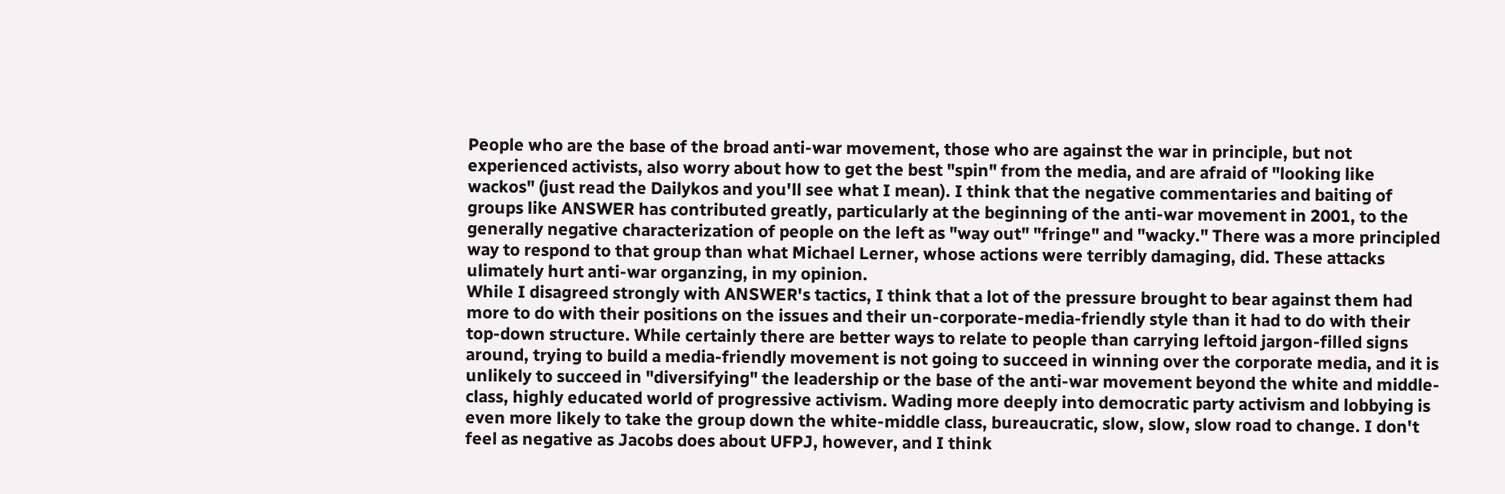People who are the base of the broad anti-war movement, those who are against the war in principle, but not experienced activists, also worry about how to get the best "spin" from the media, and are afraid of "looking like wackos" (just read the Dailykos and you'll see what I mean). I think that the negative commentaries and baiting of groups like ANSWER has contributed greatly, particularly at the beginning of the anti-war movement in 2001, to the generally negative characterization of people on the left as "way out" "fringe" and "wacky." There was a more principled way to respond to that group than what Michael Lerner, whose actions were terribly damaging, did. These attacks ulimately hurt anti-war organzing, in my opinion.
While I disagreed strongly with ANSWER's tactics, I think that a lot of the pressure brought to bear against them had more to do with their positions on the issues and their un-corporate-media-friendly style than it had to do with their top-down structure. While certainly there are better ways to relate to people than carrying leftoid jargon-filled signs around, trying to build a media-friendly movement is not going to succeed in winning over the corporate media, and it is unlikely to succeed in "diversifying" the leadership or the base of the anti-war movement beyond the white and middle-class, highly educated world of progressive activism. Wading more deeply into democratic party activism and lobbying is even more likely to take the group down the white-middle class, bureaucratic, slow, slow, slow road to change. I don't feel as negative as Jacobs does about UFPJ, however, and I think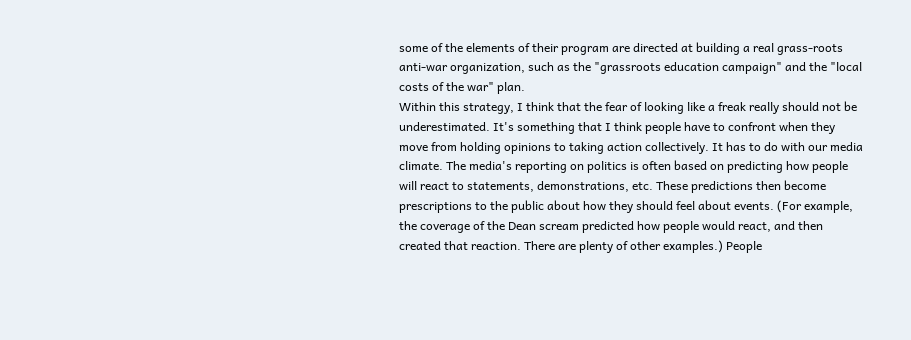some of the elements of their program are directed at building a real grass-roots anti-war organization, such as the "grassroots education campaign" and the "local costs of the war" plan.
Within this strategy, I think that the fear of looking like a freak really should not be underestimated. It's something that I think people have to confront when they move from holding opinions to taking action collectively. It has to do with our media climate. The media's reporting on politics is often based on predicting how people will react to statements, demonstrations, etc. These predictions then become prescriptions to the public about how they should feel about events. (For example, the coverage of the Dean scream predicted how people would react, and then created that reaction. There are plenty of other examples.) People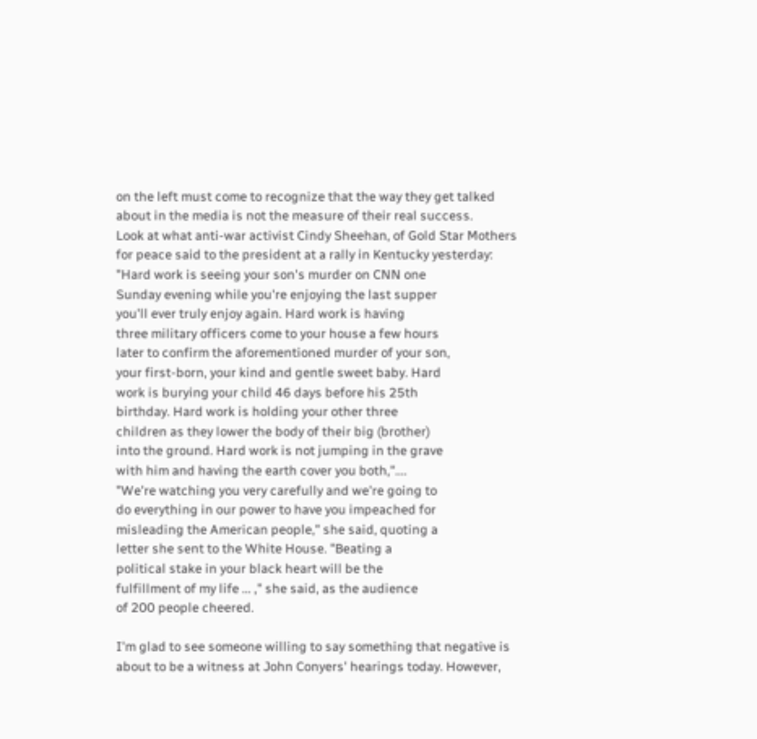on the left must come to recognize that the way they get talked about in the media is not the measure of their real success.
Look at what anti-war activist Cindy Sheehan, of Gold Star Mothers for peace said to the president at a rally in Kentucky yesterday:
"Hard work is seeing your son's murder on CNN one
Sunday evening while you're enjoying the last supper
you'll ever truly enjoy again. Hard work is having
three military officers come to your house a few hours
later to confirm the aforementioned murder of your son,
your first-born, your kind and gentle sweet baby. Hard
work is burying your child 46 days before his 25th
birthday. Hard work is holding your other three
children as they lower the body of their big (brother)
into the ground. Hard work is not jumping in the grave
with him and having the earth cover you both,"....
"We're watching you very carefully and we're going to
do everything in our power to have you impeached for
misleading the American people," she said, quoting a
letter she sent to the White House. "Beating a
political stake in your black heart will be the
fulfillment of my life ... ," she said, as the audience
of 200 people cheered.

I'm glad to see someone willing to say something that negative is about to be a witness at John Conyers' hearings today. However,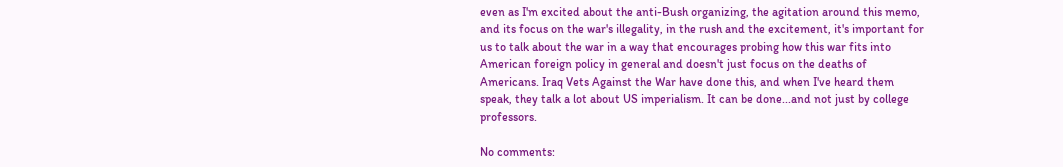even as I'm excited about the anti-Bush organizing, the agitation around this memo, and its focus on the war's illegality, in the rush and the excitement, it's important for us to talk about the war in a way that encourages probing how this war fits into American foreign policy in general and doesn't just focus on the deaths of Americans. Iraq Vets Against the War have done this, and when I've heard them speak, they talk a lot about US imperialism. It can be done...and not just by college professors.

No comments: